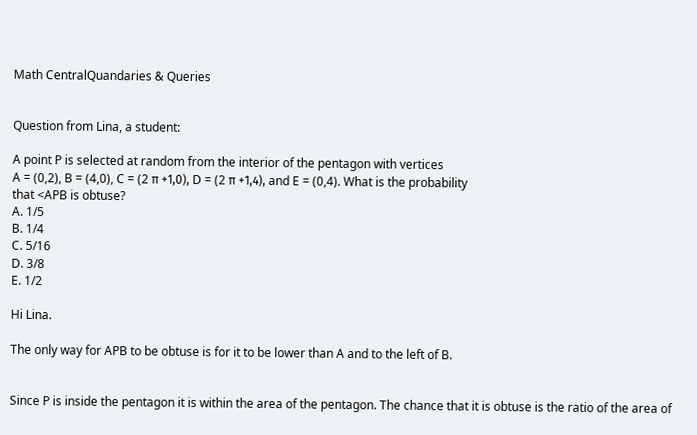Math CentralQuandaries & Queries


Question from Lina, a student:

A point P is selected at random from the interior of the pentagon with vertices
A = (0,2), B = (4,0), C = (2 π +1,0), D = (2 π +1,4), and E = (0,4). What is the probability
that <APB is obtuse?
A. 1/5
B. 1/4
C. 5/16
D. 3/8
E. 1/2

Hi Lina.

The only way for APB to be obtuse is for it to be lower than A and to the left of B.


Since P is inside the pentagon it is within the area of the pentagon. The chance that it is obtuse is the ratio of the area of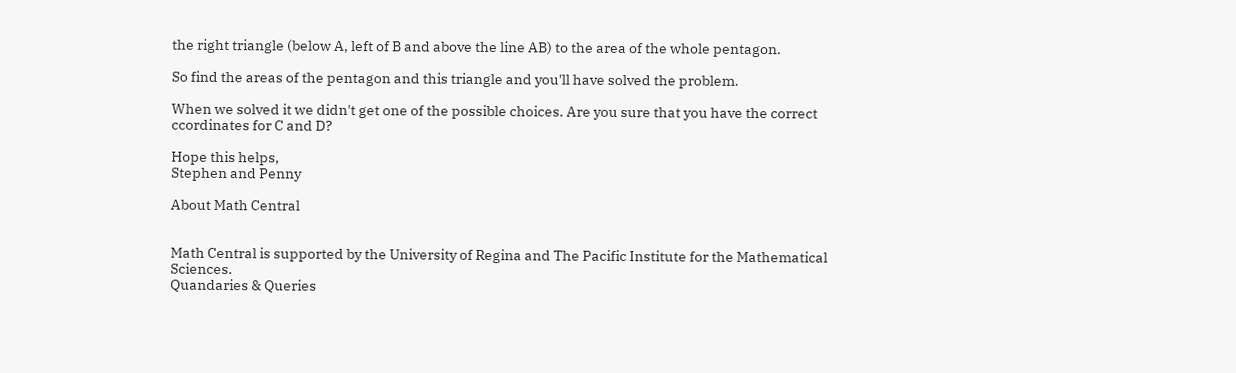the right triangle (below A, left of B and above the line AB) to the area of the whole pentagon.

So find the areas of the pentagon and this triangle and you'll have solved the problem.

When we solved it we didn't get one of the possible choices. Are you sure that you have the correct ccordinates for C and D?

Hope this helps,
Stephen and Penny

About Math Central


Math Central is supported by the University of Regina and The Pacific Institute for the Mathematical Sciences.
Quandaries & Queries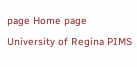page Home page University of Regina PIMS